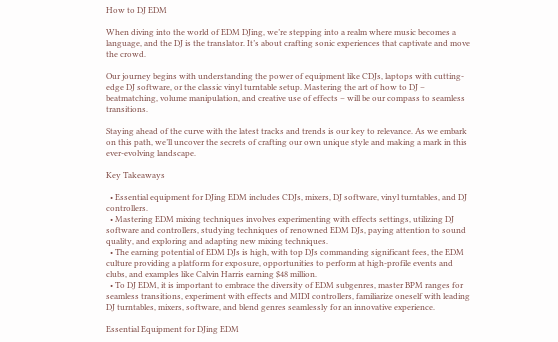How to DJ EDM

When diving into the world of EDM DJing, we’re stepping into a realm where music becomes a language, and the DJ is the translator. It’s about crafting sonic experiences that captivate and move the crowd.

Our journey begins with understanding the power of equipment like CDJs, laptops with cutting-edge DJ software, or the classic vinyl turntable setup. Mastering the art of how to DJ – beatmatching, volume manipulation, and creative use of effects – will be our compass to seamless transitions.

Staying ahead of the curve with the latest tracks and trends is our key to relevance. As we embark on this path, we’ll uncover the secrets of crafting our own unique style and making a mark in this ever-evolving landscape.

Key Takeaways

  • Essential equipment for DJing EDM includes CDJs, mixers, DJ software, vinyl turntables, and DJ controllers.
  • Mastering EDM mixing techniques involves experimenting with effects settings, utilizing DJ software and controllers, studying techniques of renowned EDM DJs, paying attention to sound quality, and exploring and adapting new mixing techniques.
  • The earning potential of EDM DJs is high, with top DJs commanding significant fees, the EDM culture providing a platform for exposure, opportunities to perform at high-profile events and clubs, and examples like Calvin Harris earning $48 million.
  • To DJ EDM, it is important to embrace the diversity of EDM subgenres, master BPM ranges for seamless transitions, experiment with effects and MIDI controllers, familiarize oneself with leading DJ turntables, mixers, software, and blend genres seamlessly for an innovative experience.

Essential Equipment for DJing EDM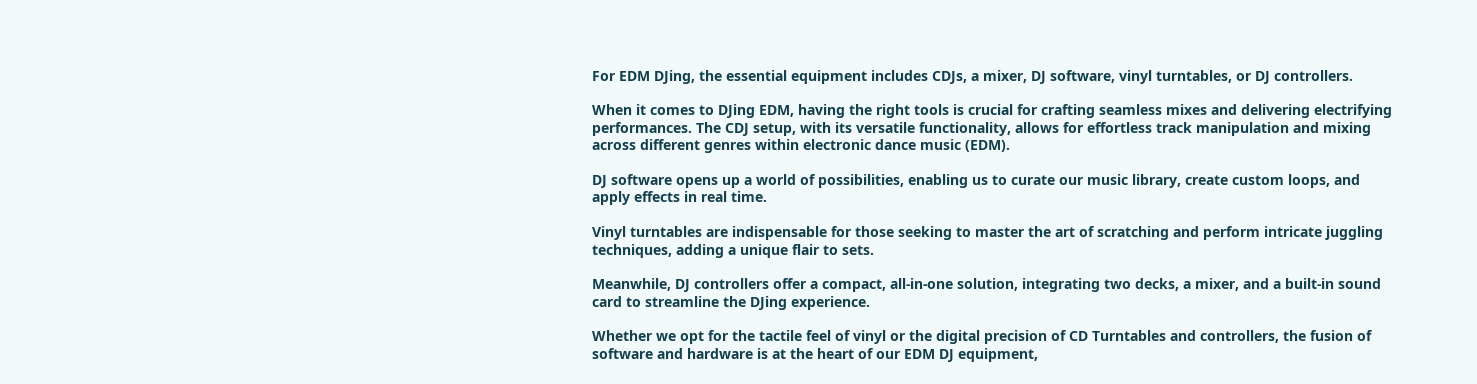For EDM DJing, the essential equipment includes CDJs, a mixer, DJ software, vinyl turntables, or DJ controllers.

When it comes to DJing EDM, having the right tools is crucial for crafting seamless mixes and delivering electrifying performances. The CDJ setup, with its versatile functionality, allows for effortless track manipulation and mixing across different genres within electronic dance music (EDM).

DJ software opens up a world of possibilities, enabling us to curate our music library, create custom loops, and apply effects in real time.

Vinyl turntables are indispensable for those seeking to master the art of scratching and perform intricate juggling techniques, adding a unique flair to sets.

Meanwhile, DJ controllers offer a compact, all-in-one solution, integrating two decks, a mixer, and a built-in sound card to streamline the DJing experience.

Whether we opt for the tactile feel of vinyl or the digital precision of CD Turntables and controllers, the fusion of software and hardware is at the heart of our EDM DJ equipment,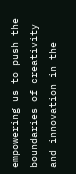empowering us to push the boundaries of creativity and innovation in the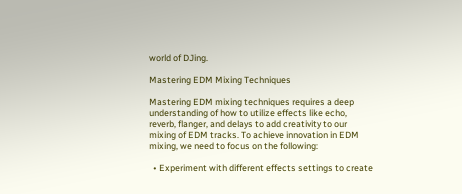world of DJing.

Mastering EDM Mixing Techniques

Mastering EDM mixing techniques requires a deep understanding of how to utilize effects like echo, reverb, flanger, and delays to add creativity to our mixing of EDM tracks. To achieve innovation in EDM mixing, we need to focus on the following:

  • Experiment with different effects settings to create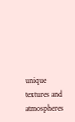unique textures and atmospheres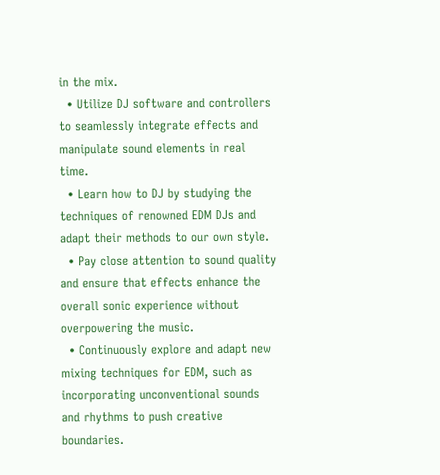in the mix.
  • Utilize DJ software and controllers to seamlessly integrate effects and manipulate sound elements in real time.
  • Learn how to DJ by studying the techniques of renowned EDM DJs and adapt their methods to our own style.
  • Pay close attention to sound quality and ensure that effects enhance the overall sonic experience without overpowering the music.
  • Continuously explore and adapt new mixing techniques for EDM, such as incorporating unconventional sounds and rhythms to push creative boundaries.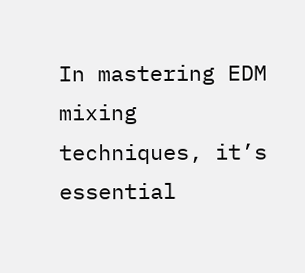In mastering EDM mixing techniques, it’s essential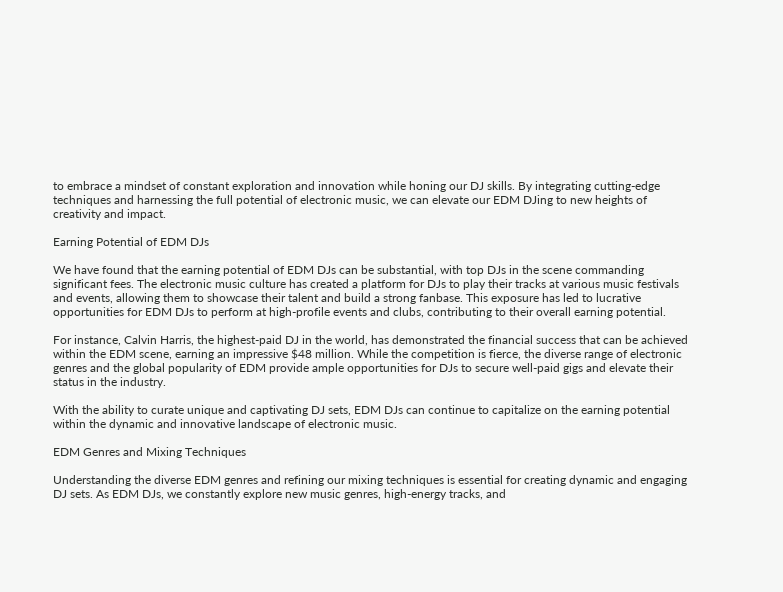to embrace a mindset of constant exploration and innovation while honing our DJ skills. By integrating cutting-edge techniques and harnessing the full potential of electronic music, we can elevate our EDM DJing to new heights of creativity and impact.

Earning Potential of EDM DJs

We have found that the earning potential of EDM DJs can be substantial, with top DJs in the scene commanding significant fees. The electronic music culture has created a platform for DJs to play their tracks at various music festivals and events, allowing them to showcase their talent and build a strong fanbase. This exposure has led to lucrative opportunities for EDM DJs to perform at high-profile events and clubs, contributing to their overall earning potential.

For instance, Calvin Harris, the highest-paid DJ in the world, has demonstrated the financial success that can be achieved within the EDM scene, earning an impressive $48 million. While the competition is fierce, the diverse range of electronic genres and the global popularity of EDM provide ample opportunities for DJs to secure well-paid gigs and elevate their status in the industry.

With the ability to curate unique and captivating DJ sets, EDM DJs can continue to capitalize on the earning potential within the dynamic and innovative landscape of electronic music.

EDM Genres and Mixing Techniques

Understanding the diverse EDM genres and refining our mixing techniques is essential for creating dynamic and engaging DJ sets. As EDM DJs, we constantly explore new music genres, high-energy tracks, and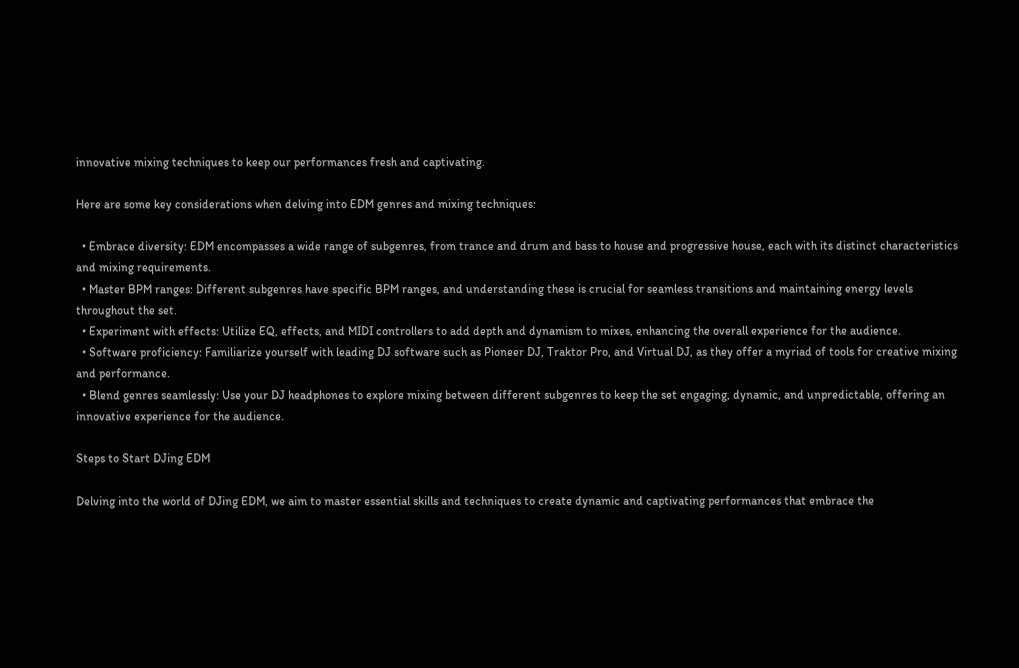innovative mixing techniques to keep our performances fresh and captivating.

Here are some key considerations when delving into EDM genres and mixing techniques:

  • Embrace diversity: EDM encompasses a wide range of subgenres, from trance and drum and bass to house and progressive house, each with its distinct characteristics and mixing requirements.
  • Master BPM ranges: Different subgenres have specific BPM ranges, and understanding these is crucial for seamless transitions and maintaining energy levels throughout the set.
  • Experiment with effects: Utilize EQ, effects, and MIDI controllers to add depth and dynamism to mixes, enhancing the overall experience for the audience.
  • Software proficiency: Familiarize yourself with leading DJ software such as Pioneer DJ, Traktor Pro, and Virtual DJ, as they offer a myriad of tools for creative mixing and performance.
  • Blend genres seamlessly: Use your DJ headphones to explore mixing between different subgenres to keep the set engaging, dynamic, and unpredictable, offering an innovative experience for the audience.

Steps to Start DJing EDM

Delving into the world of DJing EDM, we aim to master essential skills and techniques to create dynamic and captivating performances that embrace the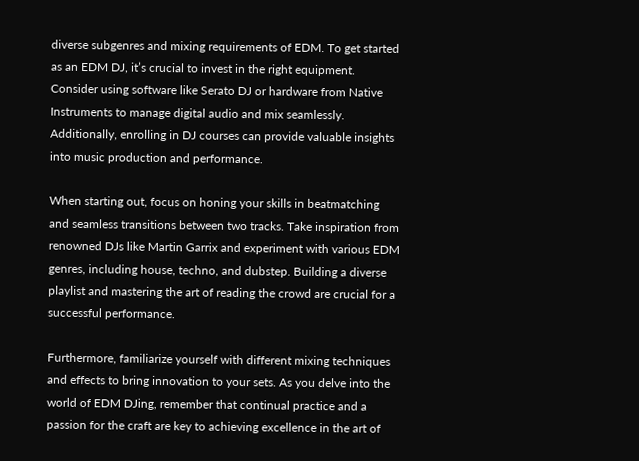diverse subgenres and mixing requirements of EDM. To get started as an EDM DJ, it’s crucial to invest in the right equipment. Consider using software like Serato DJ or hardware from Native Instruments to manage digital audio and mix seamlessly. Additionally, enrolling in DJ courses can provide valuable insights into music production and performance.

When starting out, focus on honing your skills in beatmatching and seamless transitions between two tracks. Take inspiration from renowned DJs like Martin Garrix and experiment with various EDM genres, including house, techno, and dubstep. Building a diverse playlist and mastering the art of reading the crowd are crucial for a successful performance.

Furthermore, familiarize yourself with different mixing techniques and effects to bring innovation to your sets. As you delve into the world of EDM DJing, remember that continual practice and a passion for the craft are key to achieving excellence in the art of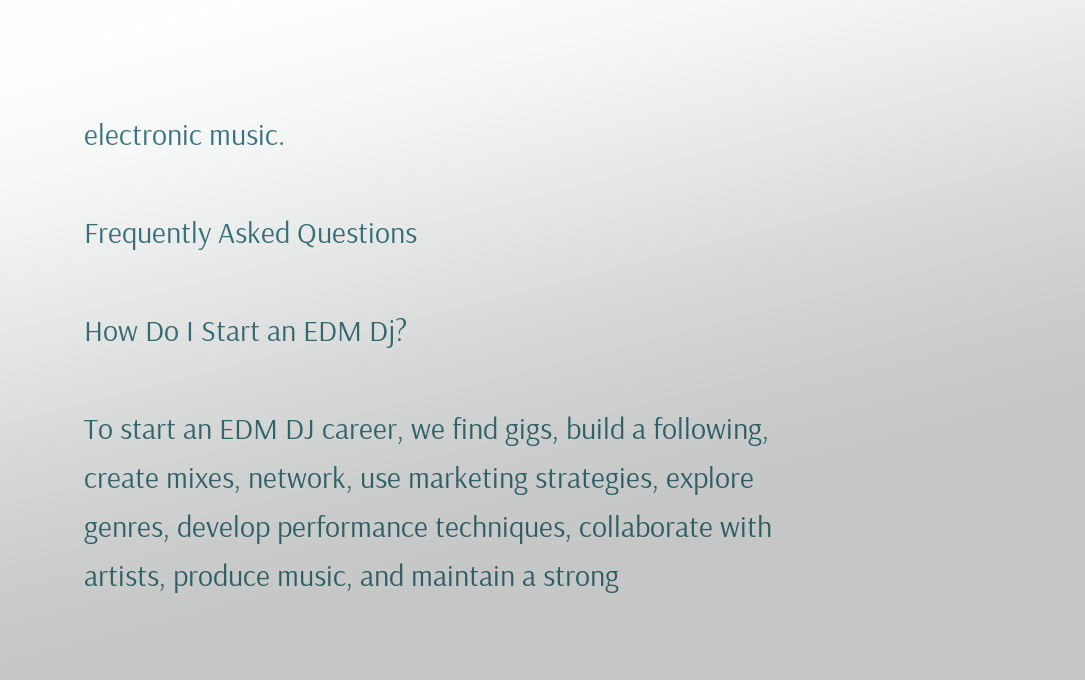electronic music.

Frequently Asked Questions

How Do I Start an EDM Dj?

To start an EDM DJ career, we find gigs, build a following, create mixes, network, use marketing strategies, explore genres, develop performance techniques, collaborate with artists, produce music, and maintain a strong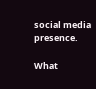social media presence.

What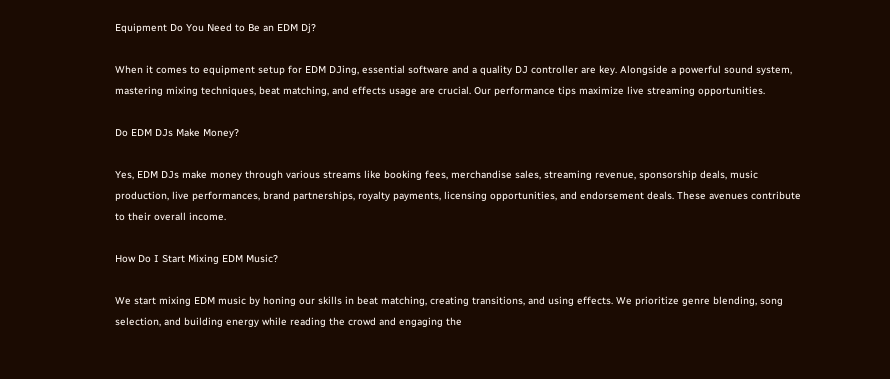Equipment Do You Need to Be an EDM Dj?

When it comes to equipment setup for EDM DJing, essential software and a quality DJ controller are key. Alongside a powerful sound system, mastering mixing techniques, beat matching, and effects usage are crucial. Our performance tips maximize live streaming opportunities.

Do EDM DJs Make Money?

Yes, EDM DJs make money through various streams like booking fees, merchandise sales, streaming revenue, sponsorship deals, music production, live performances, brand partnerships, royalty payments, licensing opportunities, and endorsement deals. These avenues contribute to their overall income.

How Do I Start Mixing EDM Music?

We start mixing EDM music by honing our skills in beat matching, creating transitions, and using effects. We prioritize genre blending, song selection, and building energy while reading the crowd and engaging the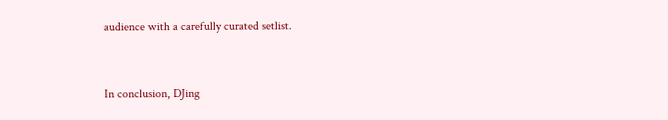audience with a carefully curated setlist.


In conclusion, DJing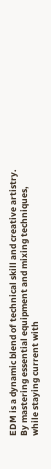EDM is a dynamic blend of technical skill and creative artistry. By mastering essential equipment and mixing techniques, while staying current with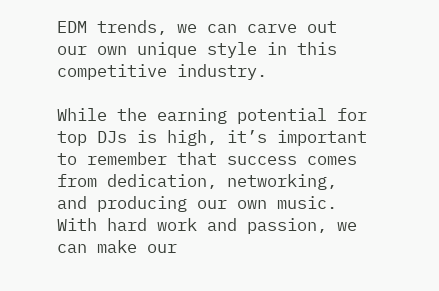EDM trends, we can carve out our own unique style in this competitive industry.

While the earning potential for top DJs is high, it’s important to remember that success comes from dedication, networking, and producing our own music. With hard work and passion, we can make our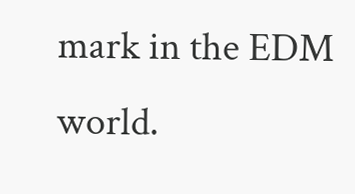mark in the EDM world.